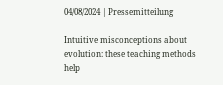04/08/2024 | Pressemitteilung

Intuitive misconceptions about evolution: these teaching methods help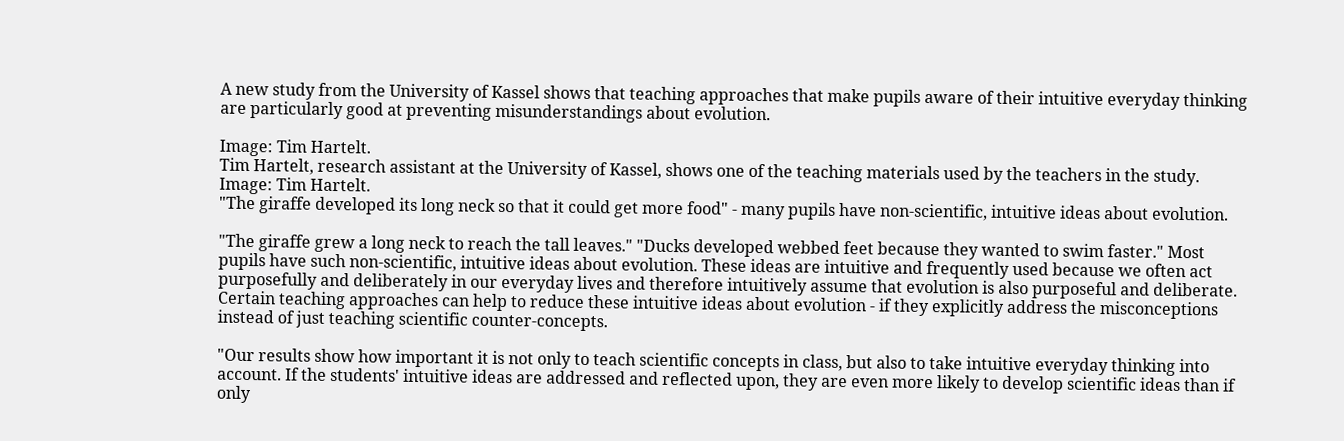A new study from the University of Kassel shows that teaching approaches that make pupils aware of their intuitive everyday thinking are particularly good at preventing misunderstandings about evolution.

Image: Tim Hartelt.
Tim Hartelt, research assistant at the University of Kassel, shows one of the teaching materials used by the teachers in the study.
Image: Tim Hartelt.
"The giraffe developed its long neck so that it could get more food" - many pupils have non-scientific, intuitive ideas about evolution.

"The giraffe grew a long neck to reach the tall leaves." "Ducks developed webbed feet because they wanted to swim faster." Most pupils have such non-scientific, intuitive ideas about evolution. These ideas are intuitive and frequently used because we often act purposefully and deliberately in our everyday lives and therefore intuitively assume that evolution is also purposeful and deliberate. Certain teaching approaches can help to reduce these intuitive ideas about evolution - if they explicitly address the misconceptions instead of just teaching scientific counter-concepts.

"Our results show how important it is not only to teach scientific concepts in class, but also to take intuitive everyday thinking into account. If the students' intuitive ideas are addressed and reflected upon, they are even more likely to develop scientific ideas than if only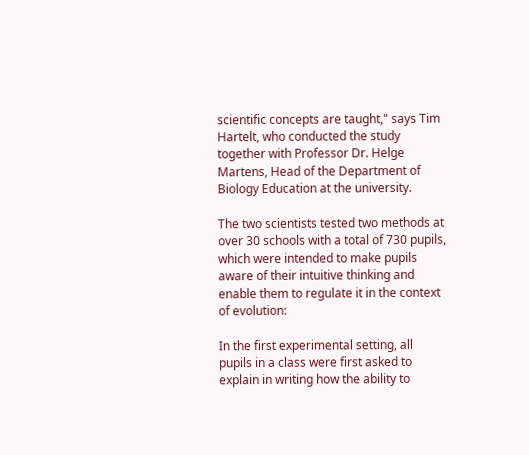scientific concepts are taught," says Tim Hartelt, who conducted the study together with Professor Dr. Helge Martens, Head of the Department of Biology Education at the university.

The two scientists tested two methods at over 30 schools with a total of 730 pupils, which were intended to make pupils aware of their intuitive thinking and enable them to regulate it in the context of evolution:

In the first experimental setting, all pupils in a class were first asked to explain in writing how the ability to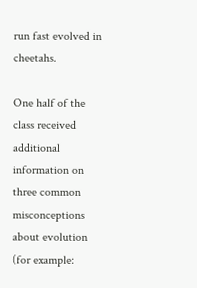run fast evolved in cheetahs.

One half of the class received additional information on three common misconceptions about evolution (for example: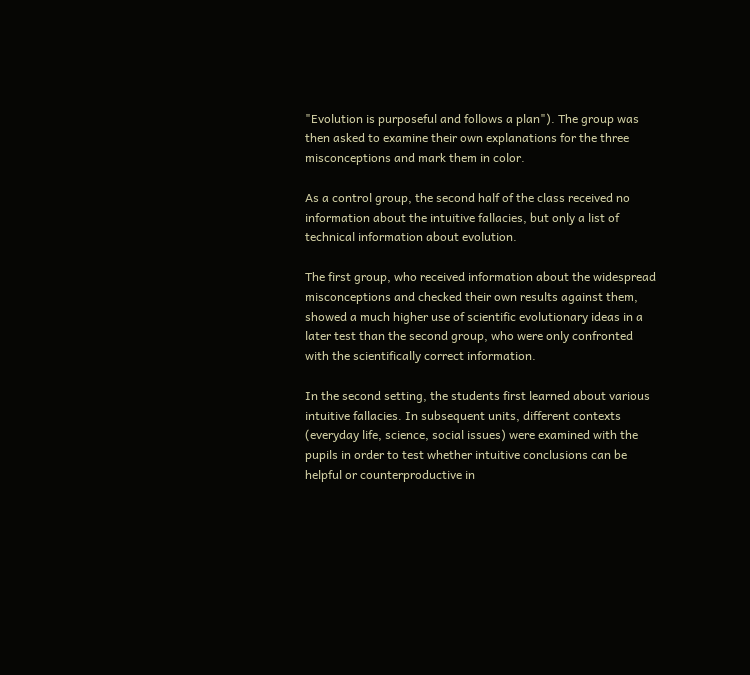"Evolution is purposeful and follows a plan"). The group was then asked to examine their own explanations for the three misconceptions and mark them in color.

As a control group, the second half of the class received no information about the intuitive fallacies, but only a list of technical information about evolution.

The first group, who received information about the widespread misconceptions and checked their own results against them, showed a much higher use of scientific evolutionary ideas in a later test than the second group, who were only confronted with the scientifically correct information.

In the second setting, the students first learned about various intuitive fallacies. In subsequent units, different contexts (everyday life, science, social issues) were examined with the pupils in order to test whether intuitive conclusions can be helpful or counterproductive in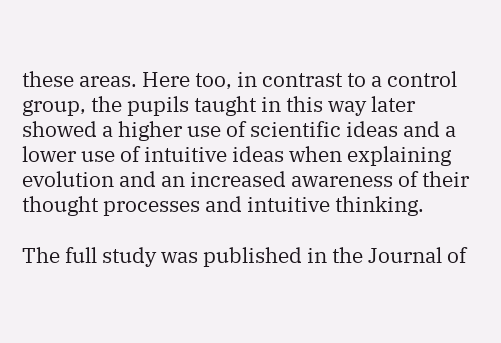these areas. Here too, in contrast to a control group, the pupils taught in this way later showed a higher use of scientific ideas and a lower use of intuitive ideas when explaining evolution and an increased awareness of their thought processes and intuitive thinking.

The full study was published in the Journal of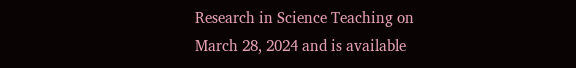Research in Science Teaching on March 28, 2024 and is available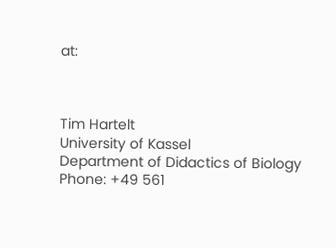at:



Tim Hartelt
University of Kassel
Department of Didactics of Biology
Phone: +49 561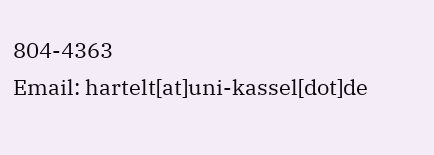804-4363
Email: hartelt[at]uni-kassel[dot]de